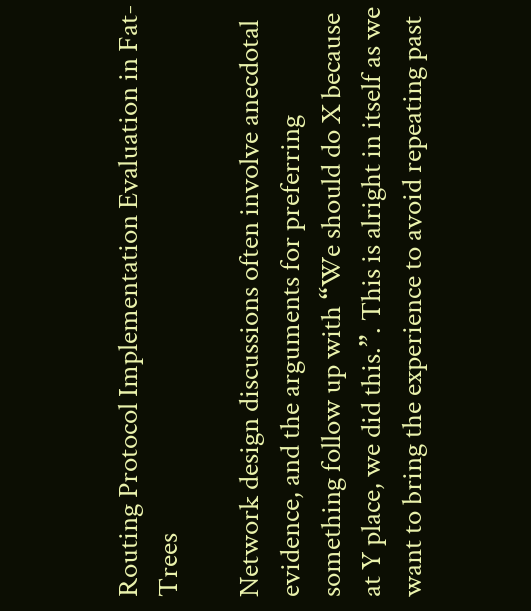Routing Protocol Implementation Evaluation in Fat-Trees

Network design discussions often involve anecdotal evidence, and the arguments for preferring something follow up with “We should do X because at Y place, we did this.”. This is alright in itself as we want to bring the experience to avoid repeating past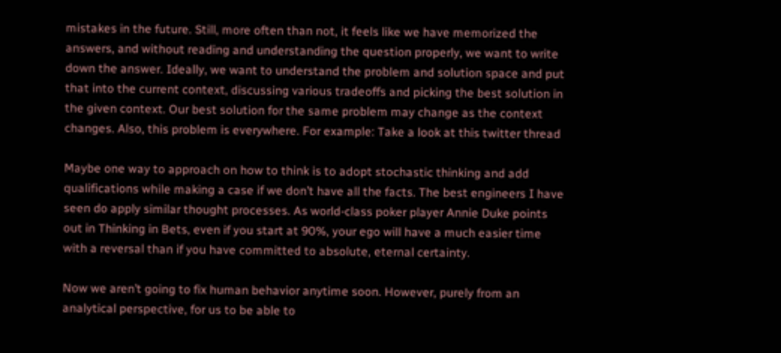mistakes in the future. Still, more often than not, it feels like we have memorized the answers, and without reading and understanding the question properly, we want to write down the answer. Ideally, we want to understand the problem and solution space and put that into the current context, discussing various tradeoffs and picking the best solution in the given context. Our best solution for the same problem may change as the context changes. Also, this problem is everywhere. For example: Take a look at this twitter thread

Maybe one way to approach on how to think is to adopt stochastic thinking and add qualifications while making a case if we don’t have all the facts. The best engineers I have seen do apply similar thought processes. As world-class poker player Annie Duke points out in Thinking in Bets, even if you start at 90%, your ego will have a much easier time with a reversal than if you have committed to absolute, eternal certainty.

Now we aren’t going to fix human behavior anytime soon. However, purely from an analytical perspective, for us to be able to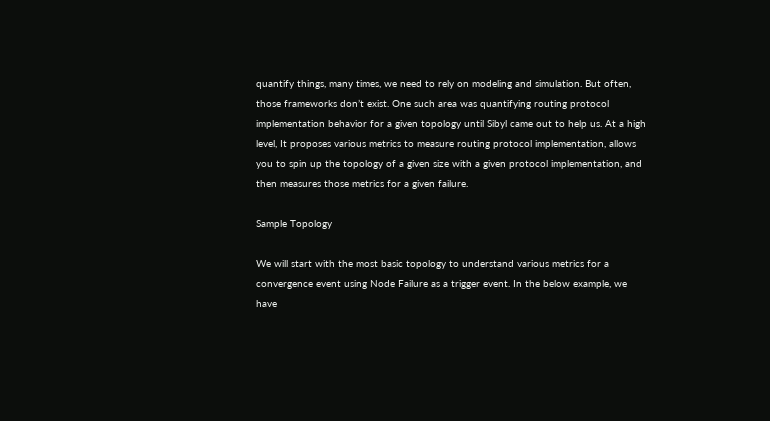quantify things, many times, we need to rely on modeling and simulation. But often, those frameworks don’t exist. One such area was quantifying routing protocol implementation behavior for a given topology until Sibyl came out to help us. At a high level, It proposes various metrics to measure routing protocol implementation, allows you to spin up the topology of a given size with a given protocol implementation, and then measures those metrics for a given failure.

Sample Topology

We will start with the most basic topology to understand various metrics for a convergence event using Node Failure as a trigger event. In the below example, we have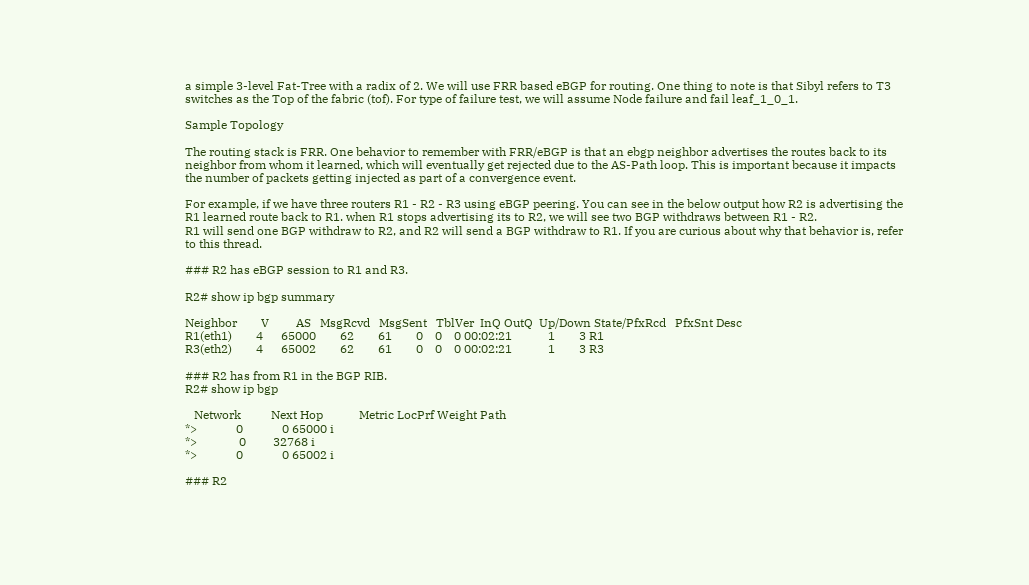a simple 3-level Fat-Tree with a radix of 2. We will use FRR based eBGP for routing. One thing to note is that Sibyl refers to T3 switches as the Top of the fabric (tof). For type of failure test, we will assume Node failure and fail leaf_1_0_1.

Sample Topology

The routing stack is FRR. One behavior to remember with FRR/eBGP is that an ebgp neighbor advertises the routes back to its neighbor from whom it learned, which will eventually get rejected due to the AS-Path loop. This is important because it impacts the number of packets getting injected as part of a convergence event.

For example, if we have three routers R1 - R2 - R3 using eBGP peering. You can see in the below output how R2 is advertising the R1 learned route back to R1. when R1 stops advertising its to R2, we will see two BGP withdraws between R1 - R2.
R1 will send one BGP withdraw to R2, and R2 will send a BGP withdraw to R1. If you are curious about why that behavior is, refer to this thread.

### R2 has eBGP session to R1 and R3.

R2# show ip bgp summary

Neighbor        V         AS   MsgRcvd   MsgSent   TblVer  InQ OutQ  Up/Down State/PfxRcd   PfxSnt Desc
R1(eth1)        4      65000        62        61        0    0    0 00:02:21            1        3 R1
R3(eth2)        4      65002        62        61        0    0    0 00:02:21            1        3 R3

### R2 has from R1 in the BGP RIB.
R2# show ip bgp

   Network          Next Hop            Metric LocPrf Weight Path
*>             0             0 65000 i
*>              0         32768 i
*>             0             0 65002 i

### R2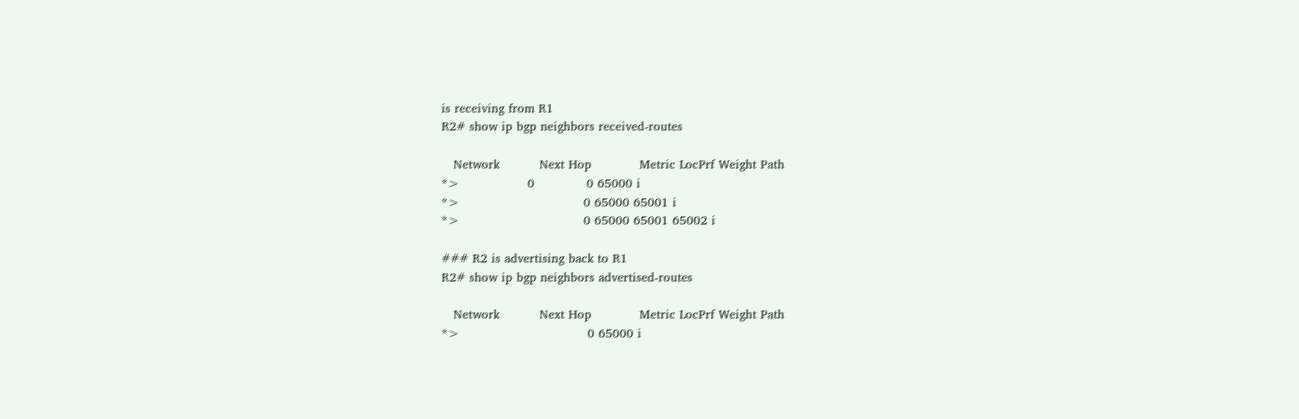is receiving from R1
R2# show ip bgp neighbors received-routes

   Network          Next Hop            Metric LocPrf Weight Path
*>                 0             0 65000 i
*>                               0 65000 65001 i
*>                               0 65000 65001 65002 i

### R2 is advertising back to R1
R2# show ip bgp neighbors advertised-routes

   Network          Next Hop            Metric LocPrf Weight Path
*>                                0 65000 i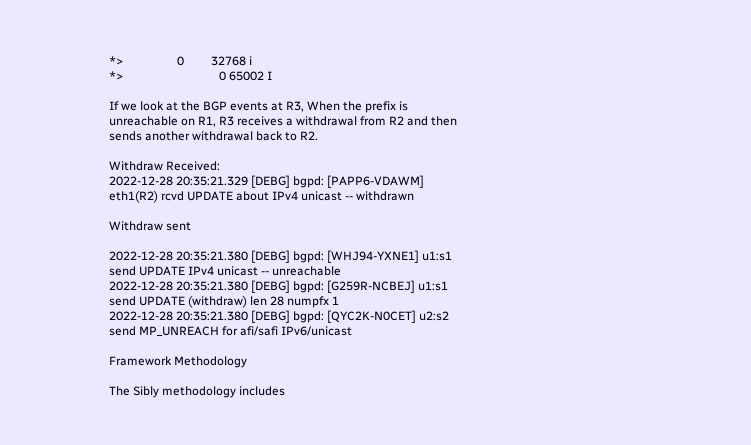*>                  0         32768 i
*>                                0 65002 I

If we look at the BGP events at R3, When the prefix is unreachable on R1, R3 receives a withdrawal from R2 and then sends another withdrawal back to R2.

Withdraw Received:
2022-12-28 20:35:21.329 [DEBG] bgpd: [PAPP6-VDAWM] eth1(R2) rcvd UPDATE about IPv4 unicast -- withdrawn

Withdraw sent

2022-12-28 20:35:21.380 [DEBG] bgpd: [WHJ94-YXNE1] u1:s1 send UPDATE IPv4 unicast -- unreachable
2022-12-28 20:35:21.380 [DEBG] bgpd: [G259R-NCBEJ] u1:s1 send UPDATE (withdraw) len 28 numpfx 1
2022-12-28 20:35:21.380 [DEBG] bgpd: [QYC2K-N0CET] u2:s2 send MP_UNREACH for afi/safi IPv6/unicast

Framework Methodology

The Sibly methodology includes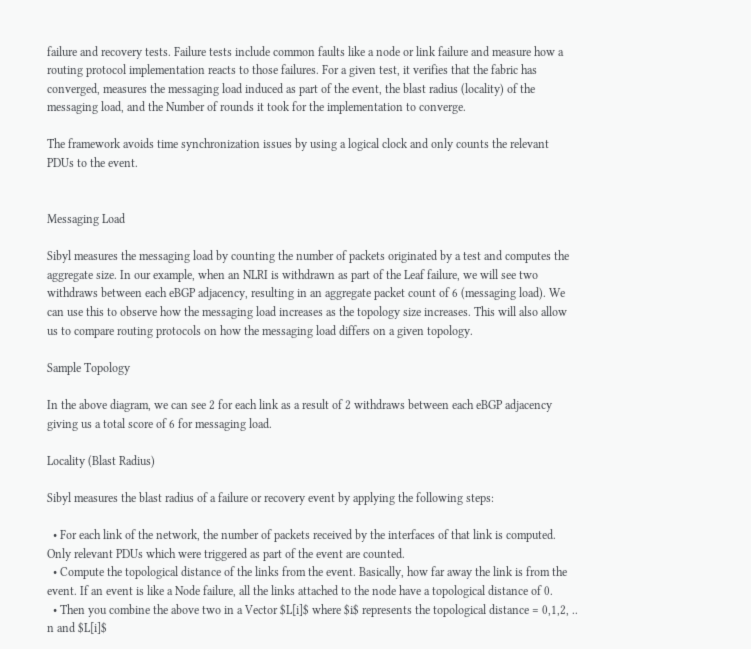failure and recovery tests. Failure tests include common faults like a node or link failure and measure how a routing protocol implementation reacts to those failures. For a given test, it verifies that the fabric has converged, measures the messaging load induced as part of the event, the blast radius (locality) of the messaging load, and the Number of rounds it took for the implementation to converge.

The framework avoids time synchronization issues by using a logical clock and only counts the relevant PDUs to the event.


Messaging Load

Sibyl measures the messaging load by counting the number of packets originated by a test and computes the aggregate size. In our example, when an NLRI is withdrawn as part of the Leaf failure, we will see two withdraws between each eBGP adjacency, resulting in an aggregate packet count of 6 (messaging load). We can use this to observe how the messaging load increases as the topology size increases. This will also allow us to compare routing protocols on how the messaging load differs on a given topology.

Sample Topology

In the above diagram, we can see 2 for each link as a result of 2 withdraws between each eBGP adjacency giving us a total score of 6 for messaging load.

Locality (Blast Radius)

Sibyl measures the blast radius of a failure or recovery event by applying the following steps:

  • For each link of the network, the number of packets received by the interfaces of that link is computed. Only relevant PDUs which were triggered as part of the event are counted.
  • Compute the topological distance of the links from the event. Basically, how far away the link is from the event. If an event is like a Node failure, all the links attached to the node have a topological distance of 0.
  • Then you combine the above two in a Vector $L[i]$ where $i$ represents the topological distance = 0,1,2, .. n and $L[i]$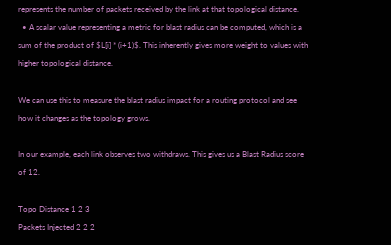represents the number of packets received by the link at that topological distance.
  • A scalar value representing a metric for blast radius can be computed, which is a sum of the product of $L[i] * (i+1)$. This inherently gives more weight to values with higher topological distance.

We can use this to measure the blast radius impact for a routing protocol and see how it changes as the topology grows.

In our example, each link observes two withdraws. This gives us a Blast Radius score of 12.

Topo Distance 1 2 3
Packets Injected 2 2 2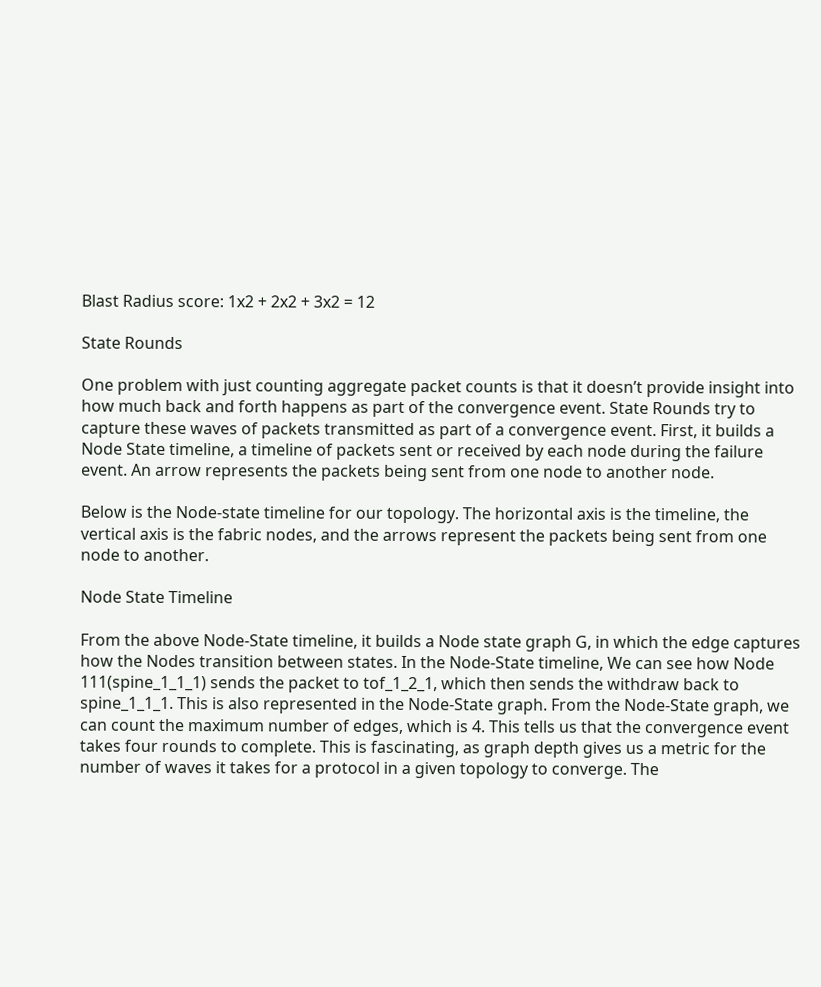Blast Radius score: 1x2 + 2x2 + 3x2 = 12

State Rounds

One problem with just counting aggregate packet counts is that it doesn’t provide insight into how much back and forth happens as part of the convergence event. State Rounds try to capture these waves of packets transmitted as part of a convergence event. First, it builds a Node State timeline, a timeline of packets sent or received by each node during the failure event. An arrow represents the packets being sent from one node to another node.

Below is the Node-state timeline for our topology. The horizontal axis is the timeline, the vertical axis is the fabric nodes, and the arrows represent the packets being sent from one node to another.

Node State Timeline

From the above Node-State timeline, it builds a Node state graph G, in which the edge captures how the Nodes transition between states. In the Node-State timeline, We can see how Node 111(spine_1_1_1) sends the packet to tof_1_2_1, which then sends the withdraw back to spine_1_1_1. This is also represented in the Node-State graph. From the Node-State graph, we can count the maximum number of edges, which is 4. This tells us that the convergence event takes four rounds to complete. This is fascinating, as graph depth gives us a metric for the number of waves it takes for a protocol in a given topology to converge. The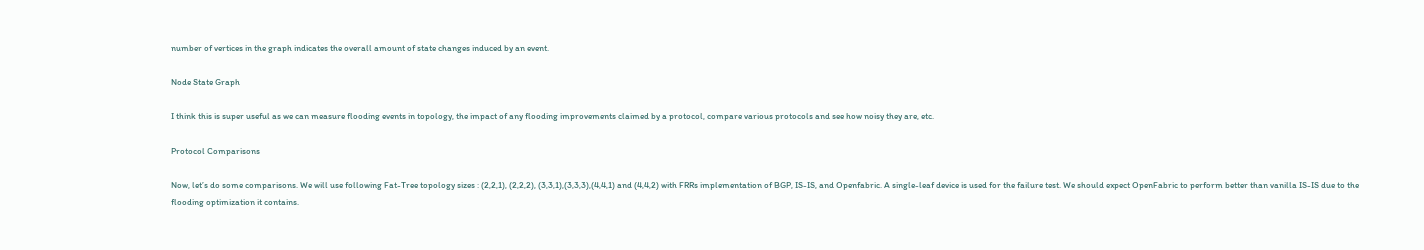number of vertices in the graph indicates the overall amount of state changes induced by an event.

Node State Graph

I think this is super useful as we can measure flooding events in topology, the impact of any flooding improvements claimed by a protocol, compare various protocols and see how noisy they are, etc.

Protocol Comparisons

Now, let’s do some comparisons. We will use following Fat-Tree topology sizes : (2,2,1), (2,2,2), (3,3,1),(3,3,3),(4,4,1) and (4,4,2) with FRRs implementation of BGP, IS-IS, and Openfabric. A single-leaf device is used for the failure test. We should expect OpenFabric to perform better than vanilla IS-IS due to the flooding optimization it contains.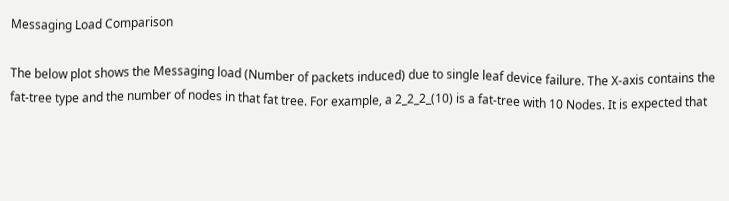Messaging Load Comparison

The below plot shows the Messaging load (Number of packets induced) due to single leaf device failure. The X-axis contains the fat-tree type and the number of nodes in that fat tree. For example, a 2_2_2_(10) is a fat-tree with 10 Nodes. It is expected that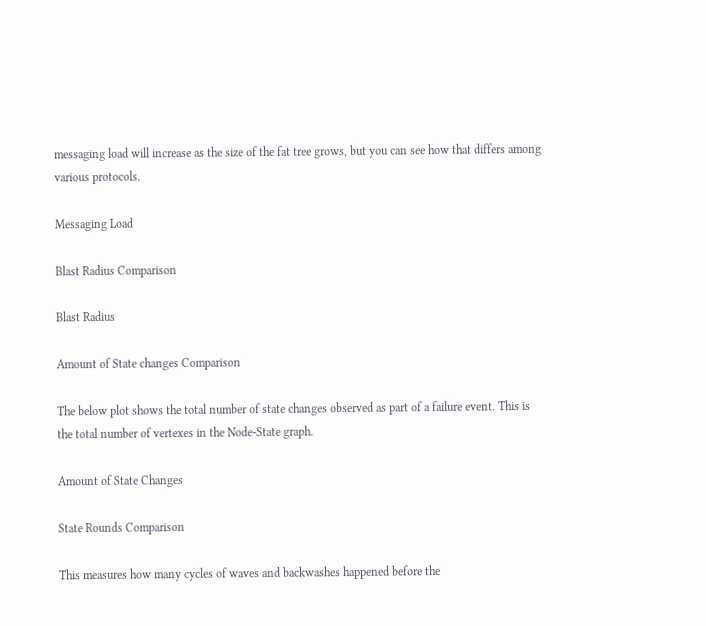messaging load will increase as the size of the fat tree grows, but you can see how that differs among various protocols.

Messaging Load

Blast Radius Comparison

Blast Radius

Amount of State changes Comparison

The below plot shows the total number of state changes observed as part of a failure event. This is the total number of vertexes in the Node-State graph.

Amount of State Changes

State Rounds Comparison

This measures how many cycles of waves and backwashes happened before the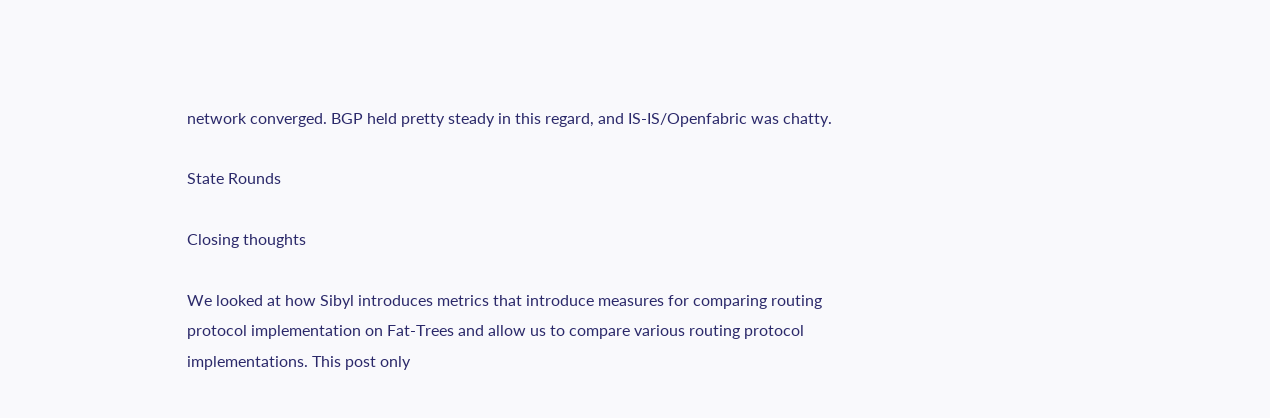network converged. BGP held pretty steady in this regard, and IS-IS/Openfabric was chatty.

State Rounds

Closing thoughts

We looked at how Sibyl introduces metrics that introduce measures for comparing routing protocol implementation on Fat-Trees and allow us to compare various routing protocol implementations. This post only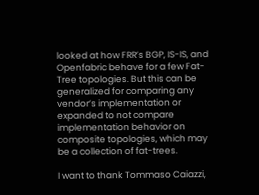looked at how FRR’s BGP, IS-IS, and Openfabric behave for a few Fat-Tree topologies. But this can be generalized for comparing any vendor’s implementation or expanded to not compare implementation behavior on composite topologies, which may be a collection of fat-trees.

I want to thank Tommaso Caiazzi,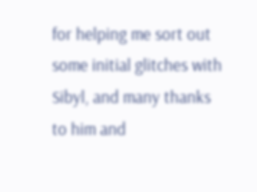for helping me sort out some initial glitches with Sibyl, and many thanks to him and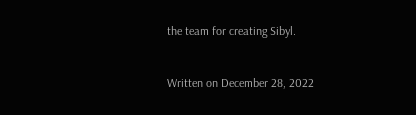the team for creating Sibyl.


Written on December 28, 2022